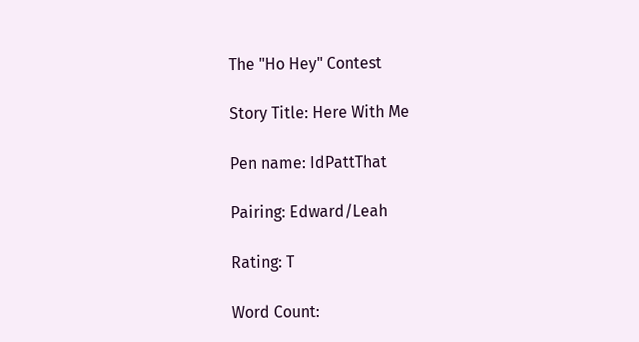The "Ho Hey" Contest

Story Title: Here With Me

Pen name: IdPattThat

Pairing: Edward/Leah

Rating: T

Word Count: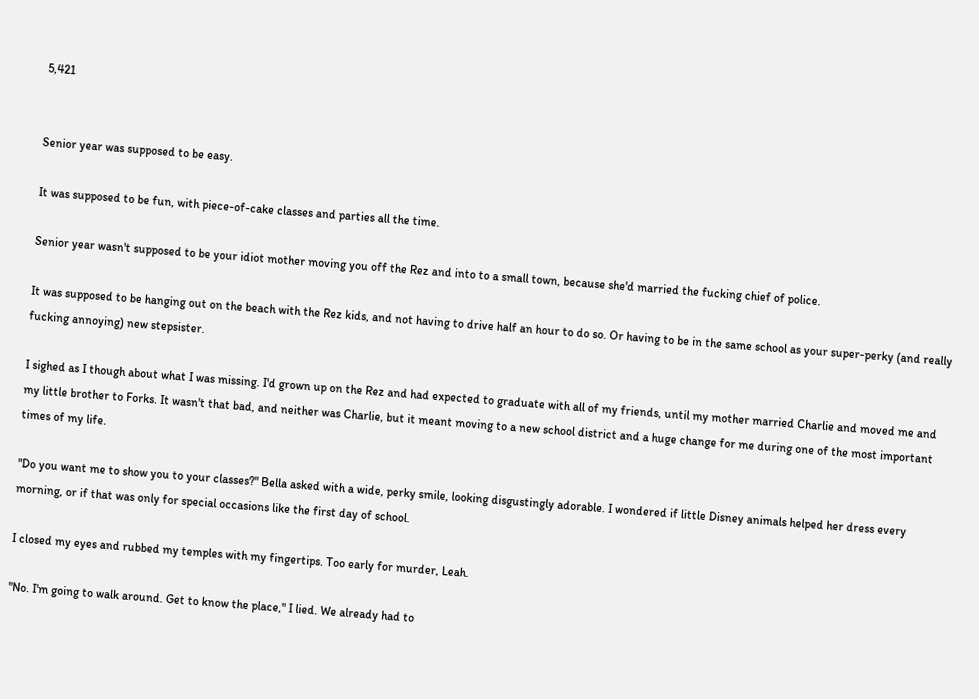5,421


Senior year was supposed to be easy.

It was supposed to be fun, with piece-of-cake classes and parties all the time.

Senior year wasn't supposed to be your idiot mother moving you off the Rez and into to a small town, because she'd married the fucking chief of police.

It was supposed to be hanging out on the beach with the Rez kids, and not having to drive half an hour to do so. Or having to be in the same school as your super-perky (and really fucking annoying) new stepsister.

I sighed as I though about what I was missing. I'd grown up on the Rez and had expected to graduate with all of my friends, until my mother married Charlie and moved me and my little brother to Forks. It wasn't that bad, and neither was Charlie, but it meant moving to a new school district and a huge change for me during one of the most important times of my life.

"Do you want me to show you to your classes?" Bella asked with a wide, perky smile, looking disgustingly adorable. I wondered if little Disney animals helped her dress every morning, or if that was only for special occasions like the first day of school.

I closed my eyes and rubbed my temples with my fingertips. Too early for murder, Leah.

"No. I'm going to walk around. Get to know the place," I lied. We already had to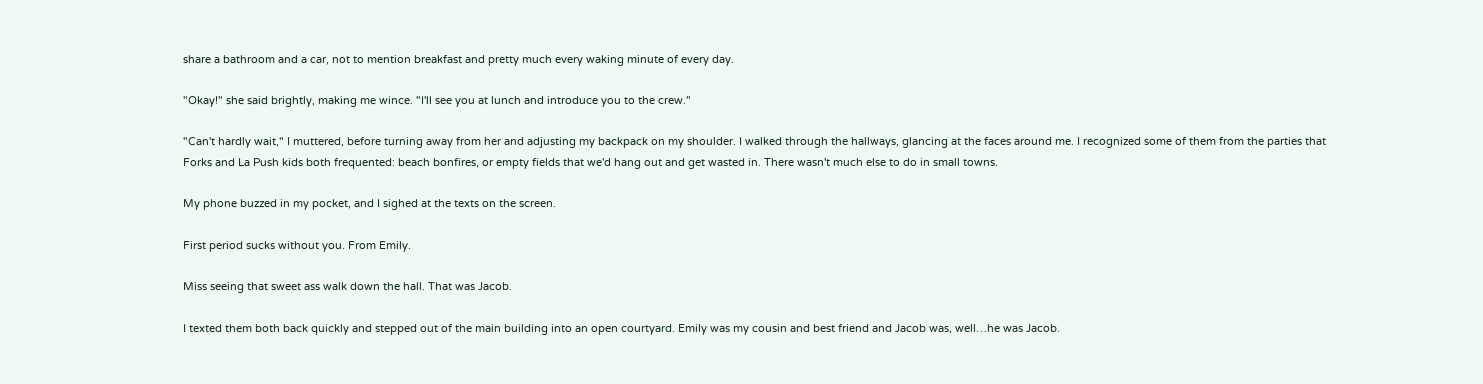share a bathroom and a car, not to mention breakfast and pretty much every waking minute of every day.

"Okay!" she said brightly, making me wince. "I'll see you at lunch and introduce you to the crew."

"Can't hardly wait," I muttered, before turning away from her and adjusting my backpack on my shoulder. I walked through the hallways, glancing at the faces around me. I recognized some of them from the parties that Forks and La Push kids both frequented: beach bonfires, or empty fields that we'd hang out and get wasted in. There wasn't much else to do in small towns.

My phone buzzed in my pocket, and I sighed at the texts on the screen.

First period sucks without you. From Emily.

Miss seeing that sweet ass walk down the hall. That was Jacob.

I texted them both back quickly and stepped out of the main building into an open courtyard. Emily was my cousin and best friend and Jacob was, well…he was Jacob.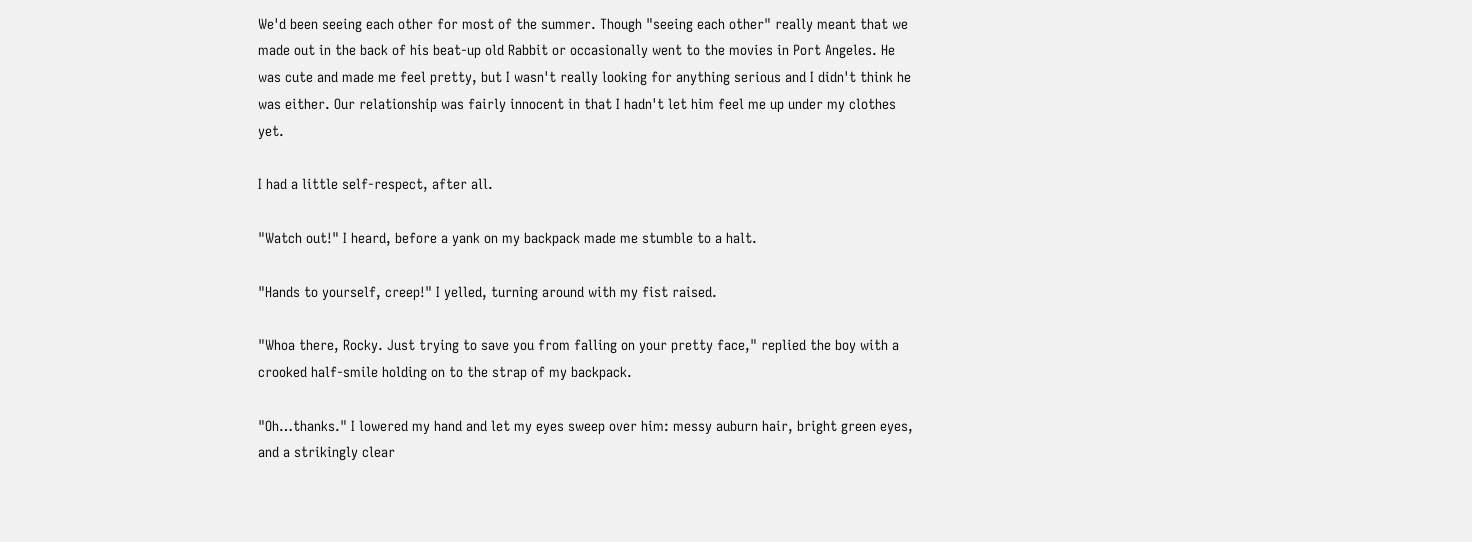We'd been seeing each other for most of the summer. Though "seeing each other" really meant that we made out in the back of his beat-up old Rabbit or occasionally went to the movies in Port Angeles. He was cute and made me feel pretty, but I wasn't really looking for anything serious and I didn't think he was either. Our relationship was fairly innocent in that I hadn't let him feel me up under my clothes yet.

I had a little self-respect, after all.

"Watch out!" I heard, before a yank on my backpack made me stumble to a halt.

"Hands to yourself, creep!" I yelled, turning around with my fist raised.

"Whoa there, Rocky. Just trying to save you from falling on your pretty face," replied the boy with a crooked half-smile holding on to the strap of my backpack.

"Oh…thanks." I lowered my hand and let my eyes sweep over him: messy auburn hair, bright green eyes, and a strikingly clear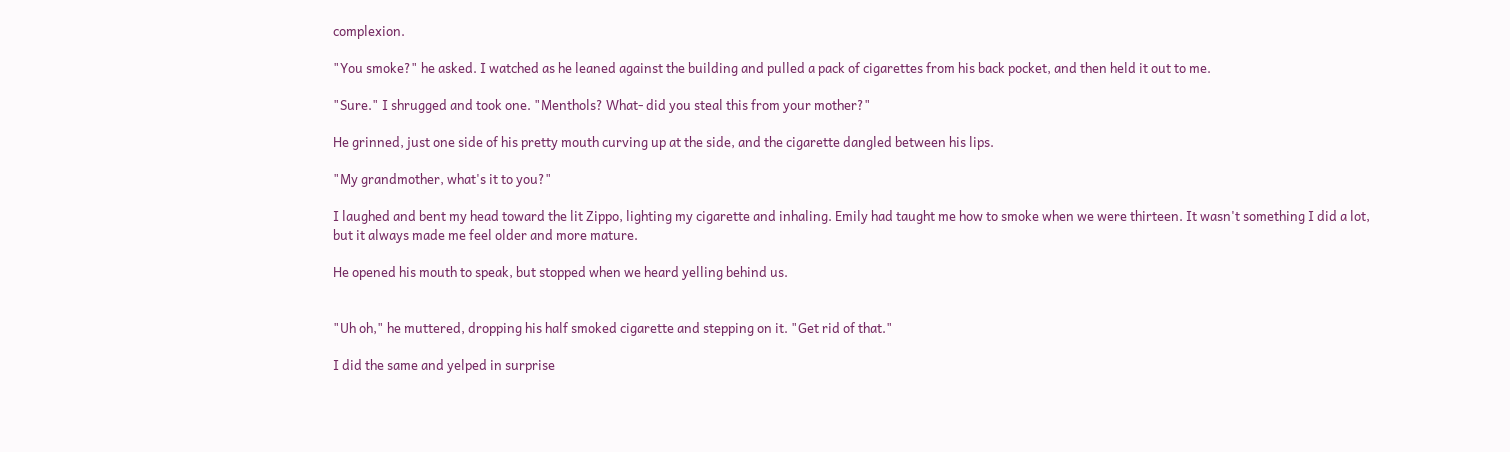complexion.

"You smoke?" he asked. I watched as he leaned against the building and pulled a pack of cigarettes from his back pocket, and then held it out to me.

"Sure." I shrugged and took one. "Menthols? What- did you steal this from your mother?"

He grinned, just one side of his pretty mouth curving up at the side, and the cigarette dangled between his lips.

"My grandmother, what's it to you?"

I laughed and bent my head toward the lit Zippo, lighting my cigarette and inhaling. Emily had taught me how to smoke when we were thirteen. It wasn't something I did a lot, but it always made me feel older and more mature.

He opened his mouth to speak, but stopped when we heard yelling behind us.


"Uh oh," he muttered, dropping his half smoked cigarette and stepping on it. "Get rid of that."

I did the same and yelped in surprise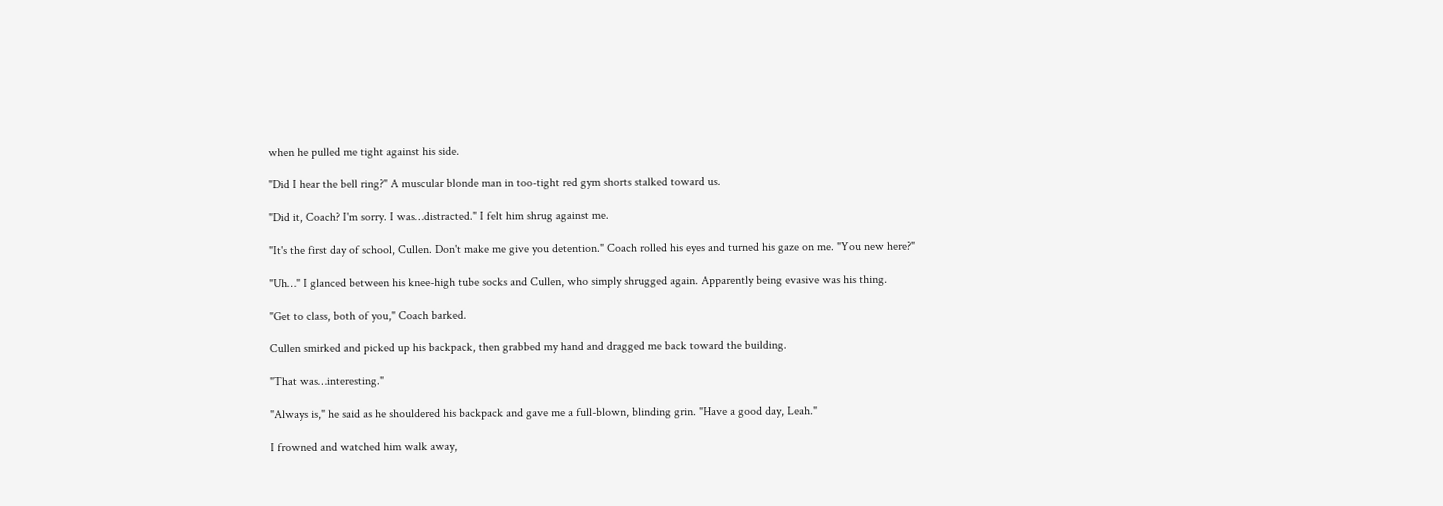when he pulled me tight against his side.

"Did I hear the bell ring?" A muscular blonde man in too-tight red gym shorts stalked toward us.

"Did it, Coach? I'm sorry. I was…distracted." I felt him shrug against me.

"It's the first day of school, Cullen. Don't make me give you detention." Coach rolled his eyes and turned his gaze on me. "You new here?"

"Uh…" I glanced between his knee-high tube socks and Cullen, who simply shrugged again. Apparently being evasive was his thing.

"Get to class, both of you," Coach barked.

Cullen smirked and picked up his backpack, then grabbed my hand and dragged me back toward the building.

"That was…interesting."

"Always is," he said as he shouldered his backpack and gave me a full-blown, blinding grin. "Have a good day, Leah."

I frowned and watched him walk away,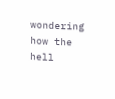wondering how the hell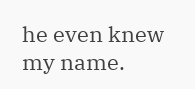he even knew my name.